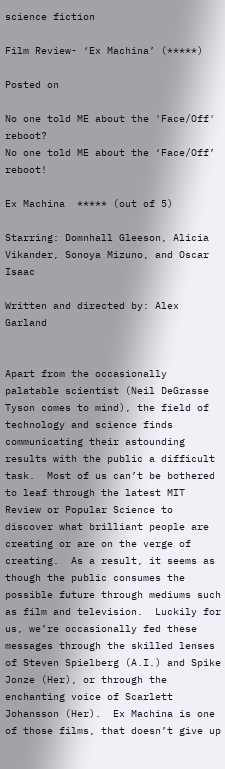science fiction

Film Review- ‘Ex Machina’ (*****)

Posted on

No one told ME about the 'Face/Off' reboot?
No one told ME about the ‘Face/Off’ reboot!

Ex Machina  ***** (out of 5)

Starring: Domnhall Gleeson, Alicia Vikander, Sonoya Mizuno, and Oscar Isaac

Written and directed by: Alex Garland


Apart from the occasionally palatable scientist (Neil DeGrasse Tyson comes to mind), the field of technology and science finds communicating their astounding results with the public a difficult task.  Most of us can’t be bothered to leaf through the latest MIT Review or Popular Science to discover what brilliant people are creating or are on the verge of creating.  As a result, it seems as though the public consumes the possible future through mediums such as film and television.  Luckily for us, we’re occasionally fed these messages through the skilled lenses of Steven Spielberg (A.I.) and Spike Jonze (Her), or through the enchanting voice of Scarlett Johansson (Her).  Ex Machina is one of those films, that doesn’t give up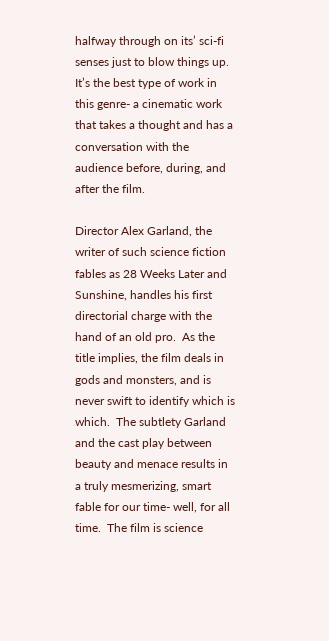halfway through on its’ sci-fi senses just to blow things up.  It’s the best type of work in this genre- a cinematic work that takes a thought and has a conversation with the audience before, during, and after the film.

Director Alex Garland, the writer of such science fiction fables as 28 Weeks Later and Sunshine, handles his first directorial charge with the hand of an old pro.  As the title implies, the film deals in gods and monsters, and is never swift to identify which is which.  The subtlety Garland and the cast play between beauty and menace results in a truly mesmerizing, smart fable for our time- well, for all time.  The film is science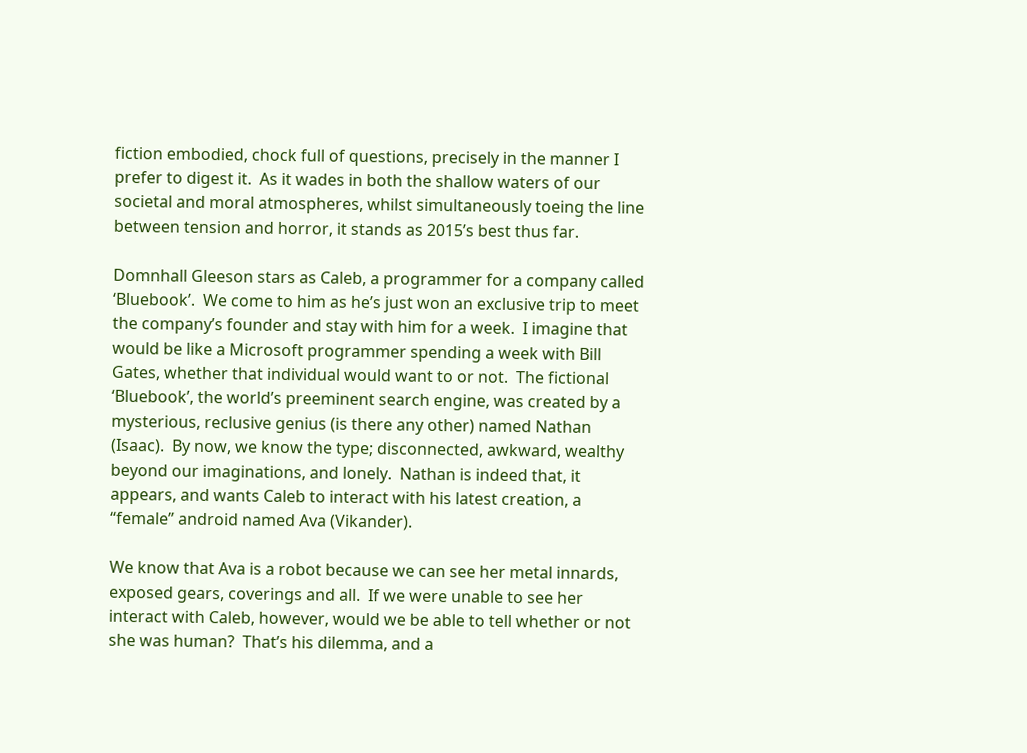fiction embodied, chock full of questions, precisely in the manner I prefer to digest it.  As it wades in both the shallow waters of our societal and moral atmospheres, whilst simultaneously toeing the line between tension and horror, it stands as 2015’s best thus far.

Domnhall Gleeson stars as Caleb, a programmer for a company called ‘Bluebook’.  We come to him as he’s just won an exclusive trip to meet the company’s founder and stay with him for a week.  I imagine that would be like a Microsoft programmer spending a week with Bill Gates, whether that individual would want to or not.  The fictional ‘Bluebook’, the world’s preeminent search engine, was created by a mysterious, reclusive genius (is there any other) named Nathan (Isaac).  By now, we know the type; disconnected, awkward, wealthy beyond our imaginations, and lonely.  Nathan is indeed that, it appears, and wants Caleb to interact with his latest creation, a “female” android named Ava (Vikander).

We know that Ava is a robot because we can see her metal innards, exposed gears, coverings and all.  If we were unable to see her interact with Caleb, however, would we be able to tell whether or not she was human?  That’s his dilemma, and a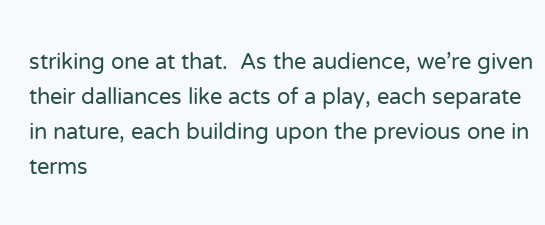striking one at that.  As the audience, we’re given their dalliances like acts of a play, each separate in nature, each building upon the previous one in terms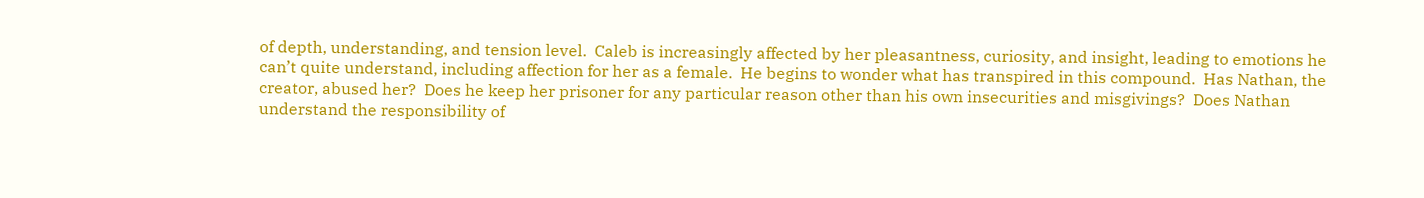of depth, understanding, and tension level.  Caleb is increasingly affected by her pleasantness, curiosity, and insight, leading to emotions he can’t quite understand, including affection for her as a female.  He begins to wonder what has transpired in this compound.  Has Nathan, the creator, abused her?  Does he keep her prisoner for any particular reason other than his own insecurities and misgivings?  Does Nathan understand the responsibility of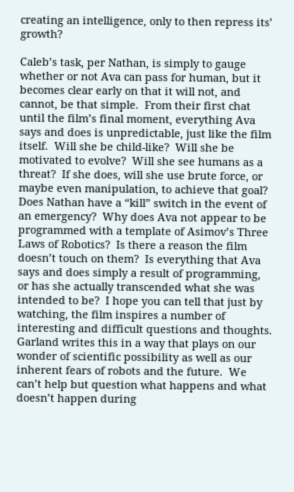creating an intelligence, only to then repress its’ growth?

Caleb’s task, per Nathan, is simply to gauge whether or not Ava can pass for human, but it becomes clear early on that it will not, and cannot, be that simple.  From their first chat until the film’s final moment, everything Ava says and does is unpredictable, just like the film itself.  Will she be child-like?  Will she be motivated to evolve?  Will she see humans as a threat?  If she does, will she use brute force, or maybe even manipulation, to achieve that goal?  Does Nathan have a “kill” switch in the event of an emergency?  Why does Ava not appear to be programmed with a template of Asimov’s Three Laws of Robotics?  Is there a reason the film doesn’t touch on them?  Is everything that Ava says and does simply a result of programming, or has she actually transcended what she was intended to be?  I hope you can tell that just by watching, the film inspires a number of interesting and difficult questions and thoughts.  Garland writes this in a way that plays on our wonder of scientific possibility as well as our inherent fears of robots and the future.  We can’t help but question what happens and what doesn’t happen during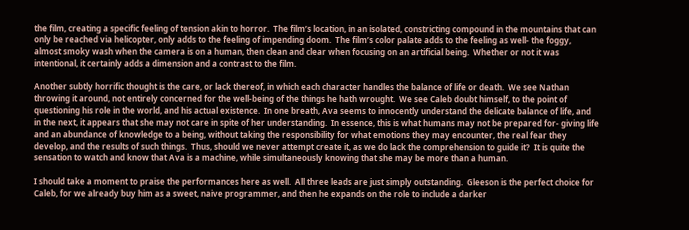the film, creating a specific feeling of tension akin to horror.  The film’s location, in an isolated, constricting compound in the mountains that can only be reached via helicopter, only adds to the feeling of impending doom.  The film’s color palate adds to the feeling as well- the foggy, almost smoky wash when the camera is on a human, then clean and clear when focusing on an artificial being.  Whether or not it was intentional, it certainly adds a dimension and a contrast to the film.

Another subtly horrific thought is the care, or lack thereof, in which each character handles the balance of life or death.  We see Nathan throwing it around, not entirely concerned for the well-being of the things he hath wrought.  We see Caleb doubt himself, to the point of questioning his role in the world, and his actual existence.  In one breath, Ava seems to innocently understand the delicate balance of life, and in the next, it appears that she may not care in spite of her understanding.  In essence, this is what humans may not be prepared for- giving life and an abundance of knowledge to a being, without taking the responsibility for what emotions they may encounter, the real fear they develop, and the results of such things.  Thus, should we never attempt create it, as we do lack the comprehension to guide it?  It is quite the sensation to watch and know that Ava is a machine, while simultaneously knowing that she may be more than a human.

I should take a moment to praise the performances here as well.  All three leads are just simply outstanding.  Gleeson is the perfect choice for Caleb, for we already buy him as a sweet, naive programmer, and then he expands on the role to include a darker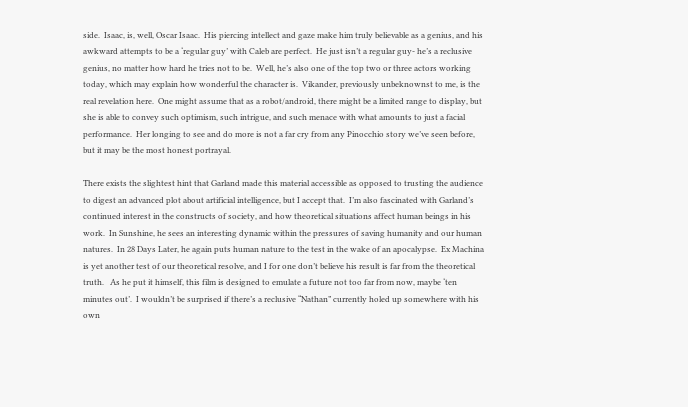side.  Isaac, is, well, Oscar Isaac.  His piercing intellect and gaze make him truly believable as a genius, and his awkward attempts to be a ‘regular guy’ with Caleb are perfect.  He just isn’t a regular guy- he’s a reclusive genius, no matter how hard he tries not to be.  Well, he’s also one of the top two or three actors working today, which may explain how wonderful the character is.  Vikander, previously unbeknownst to me, is the real revelation here.  One might assume that as a robot/android, there might be a limited range to display, but she is able to convey such optimism, such intrigue, and such menace with what amounts to just a facial performance.  Her longing to see and do more is not a far cry from any Pinocchio story we’ve seen before, but it may be the most honest portrayal.

There exists the slightest hint that Garland made this material accessible as opposed to trusting the audience to digest an advanced plot about artificial intelligence, but I accept that.  I’m also fascinated with Garland’s continued interest in the constructs of society, and how theoretical situations affect human beings in his work.  In Sunshine, he sees an interesting dynamic within the pressures of saving humanity and our human natures.  In 28 Days Later, he again puts human nature to the test in the wake of an apocalypse.  Ex Machina is yet another test of our theoretical resolve, and I for one don’t believe his result is far from the theoretical truth.   As he put it himself, this film is designed to emulate a future not too far from now, maybe ‘ten minutes out’.  I wouldn’t be surprised if there’s a reclusive “Nathan” currently holed up somewhere with his own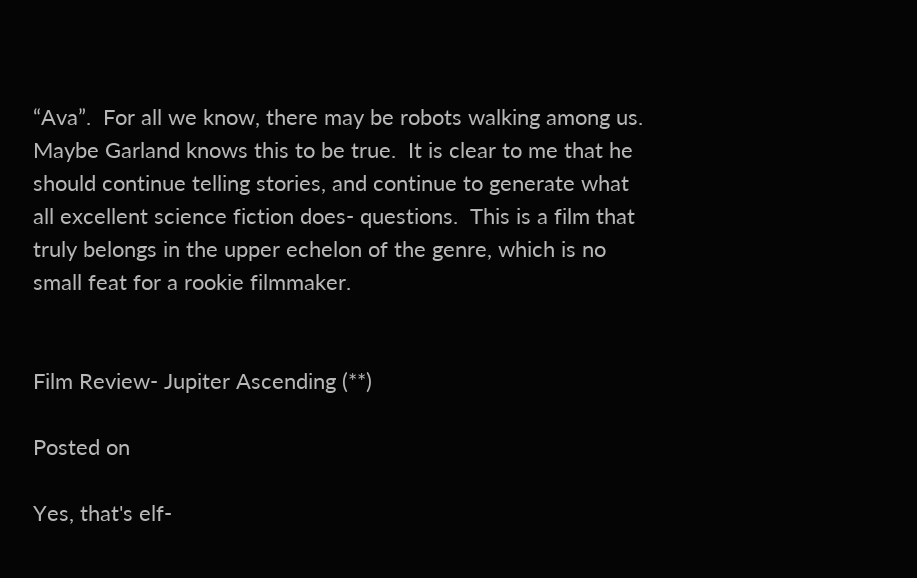“Ava”.  For all we know, there may be robots walking among us.  Maybe Garland knows this to be true.  It is clear to me that he should continue telling stories, and continue to generate what all excellent science fiction does- questions.  This is a film that truly belongs in the upper echelon of the genre, which is no small feat for a rookie filmmaker.


Film Review- Jupiter Ascending (**)

Posted on

Yes, that's elf-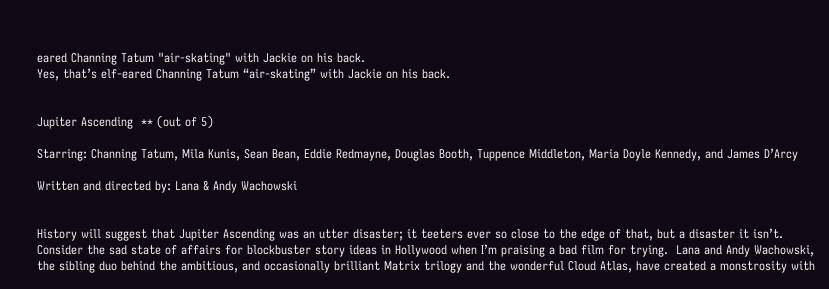eared Channing Tatum "air-skating" with Jackie on his back.
Yes, that’s elf-eared Channing Tatum “air-skating” with Jackie on his back.


Jupiter Ascending  ** (out of 5)

Starring: Channing Tatum, Mila Kunis, Sean Bean, Eddie Redmayne, Douglas Booth, Tuppence Middleton, Maria Doyle Kennedy, and James D’Arcy

Written and directed by: Lana & Andy Wachowski


History will suggest that Jupiter Ascending was an utter disaster; it teeters ever so close to the edge of that, but a disaster it isn’t.  Consider the sad state of affairs for blockbuster story ideas in Hollywood when I’m praising a bad film for trying.  Lana and Andy Wachowski, the sibling duo behind the ambitious, and occasionally brilliant Matrix trilogy and the wonderful Cloud Atlas, have created a monstrosity with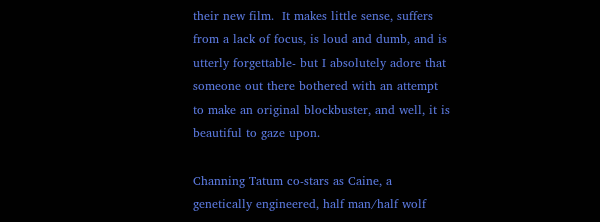their new film.  It makes little sense, suffers from a lack of focus, is loud and dumb, and is utterly forgettable- but I absolutely adore that someone out there bothered with an attempt to make an original blockbuster, and well, it is beautiful to gaze upon.

Channing Tatum co-stars as Caine, a genetically engineered, half man/half wolf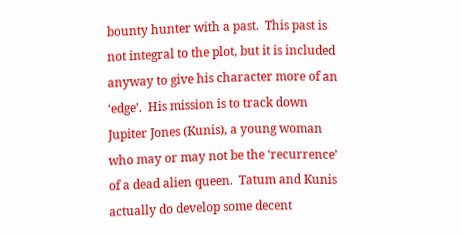bounty hunter with a past.  This past is not integral to the plot, but it is included anyway to give his character more of an ‘edge’.  His mission is to track down Jupiter Jones (Kunis), a young woman who may or may not be the ‘recurrence’ of a dead alien queen.  Tatum and Kunis actually do develop some decent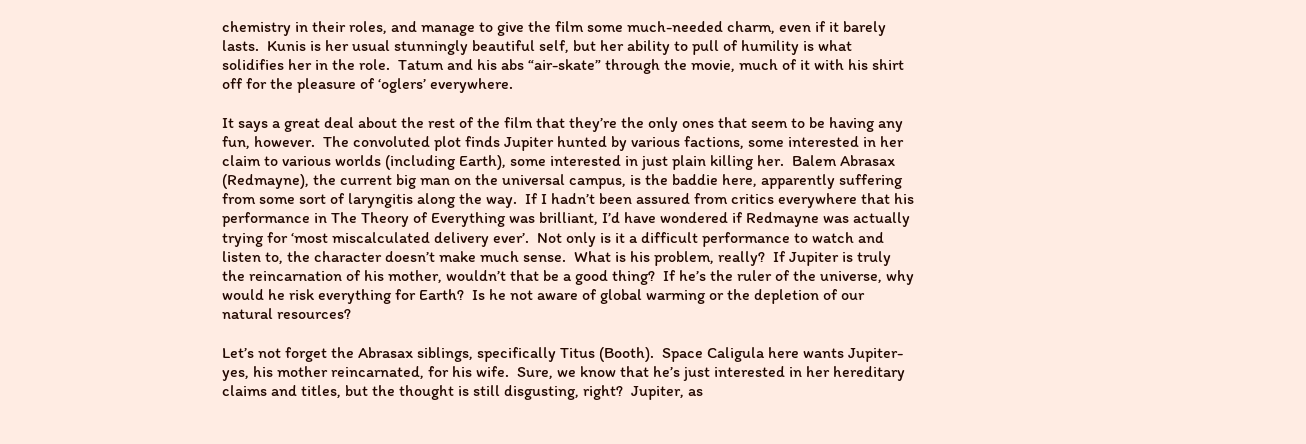chemistry in their roles, and manage to give the film some much-needed charm, even if it barely lasts.  Kunis is her usual stunningly beautiful self, but her ability to pull of humility is what solidifies her in the role.  Tatum and his abs “air-skate” through the movie, much of it with his shirt off for the pleasure of ‘oglers’ everywhere.

It says a great deal about the rest of the film that they’re the only ones that seem to be having any fun, however.  The convoluted plot finds Jupiter hunted by various factions, some interested in her claim to various worlds (including Earth), some interested in just plain killing her.  Balem Abrasax (Redmayne), the current big man on the universal campus, is the baddie here, apparently suffering from some sort of laryngitis along the way.  If I hadn’t been assured from critics everywhere that his performance in The Theory of Everything was brilliant, I’d have wondered if Redmayne was actually trying for ‘most miscalculated delivery ever’.  Not only is it a difficult performance to watch and listen to, the character doesn’t make much sense.  What is his problem, really?  If Jupiter is truly the reincarnation of his mother, wouldn’t that be a good thing?  If he’s the ruler of the universe, why would he risk everything for Earth?  Is he not aware of global warming or the depletion of our natural resources?

Let’s not forget the Abrasax siblings, specifically Titus (Booth).  Space Caligula here wants Jupiter- yes, his mother reincarnated, for his wife.  Sure, we know that he’s just interested in her hereditary claims and titles, but the thought is still disgusting, right?  Jupiter, as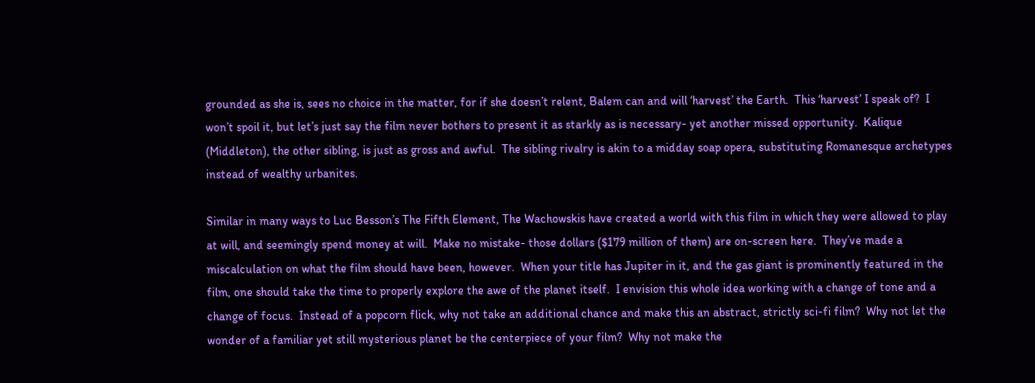grounded as she is, sees no choice in the matter, for if she doesn’t relent, Balem can and will ‘harvest’ the Earth.  This ‘harvest’ I speak of?  I won’t spoil it, but let’s just say the film never bothers to present it as starkly as is necessary- yet another missed opportunity.  Kalique (Middleton), the other sibling, is just as gross and awful.  The sibling rivalry is akin to a midday soap opera, substituting Romanesque archetypes instead of wealthy urbanites.

Similar in many ways to Luc Besson’s The Fifth Element, The Wachowskis have created a world with this film in which they were allowed to play at will, and seemingly spend money at will.  Make no mistake- those dollars ($179 million of them) are on-screen here.  They’ve made a miscalculation on what the film should have been, however.  When your title has Jupiter in it, and the gas giant is prominently featured in the film, one should take the time to properly explore the awe of the planet itself.  I envision this whole idea working with a change of tone and a change of focus.  Instead of a popcorn flick, why not take an additional chance and make this an abstract, strictly sci-fi film?  Why not let the wonder of a familiar yet still mysterious planet be the centerpiece of your film?  Why not make the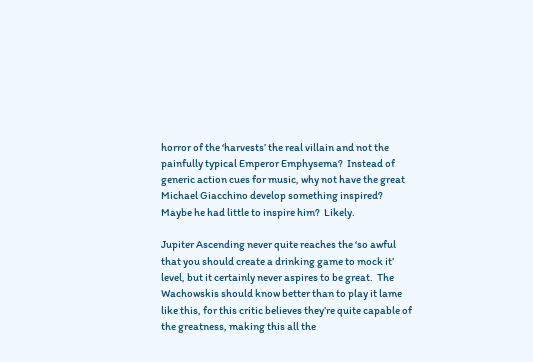horror of the ‘harvests’ the real villain and not the painfully typical Emperor Emphysema?  Instead of generic action cues for music, why not have the great Michael Giacchino develop something inspired?  Maybe he had little to inspire him?  Likely.

Jupiter Ascending never quite reaches the ‘so awful that you should create a drinking game to mock it’ level, but it certainly never aspires to be great.  The Wachowskis should know better than to play it lame like this, for this critic believes they’re quite capable of the greatness, making this all the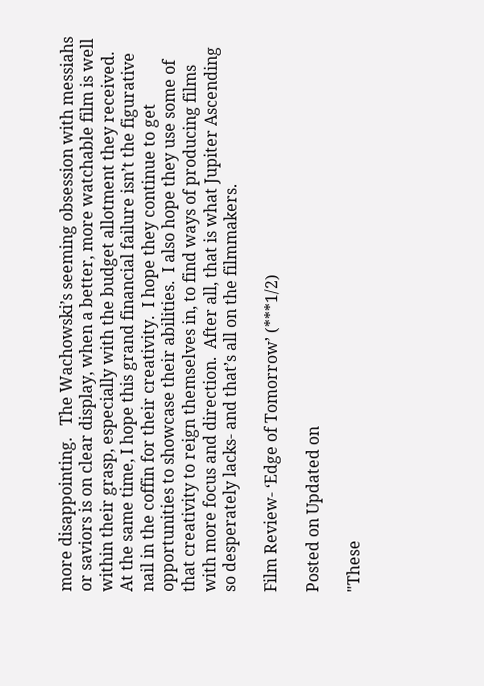more disappointing.   The Wachowski’s seeming obsession with messiahs or saviors is on clear display, when a better, more watchable film is well within their grasp, especially with the budget allotment they received.  At the same time, I hope this grand financial failure isn’t the figurative nail in the coffin for their creativity.  I hope they continue to get opportunities to showcase their abilities.  I also hope they use some of that creativity to reign themselves in, to find ways of producing films with more focus and direction.  After all, that is what Jupiter Ascending so desperately lacks- and that’s all on the filmmakers.

Film Review- ‘Edge of Tomorrow’ (***1/2)

Posted on Updated on

"These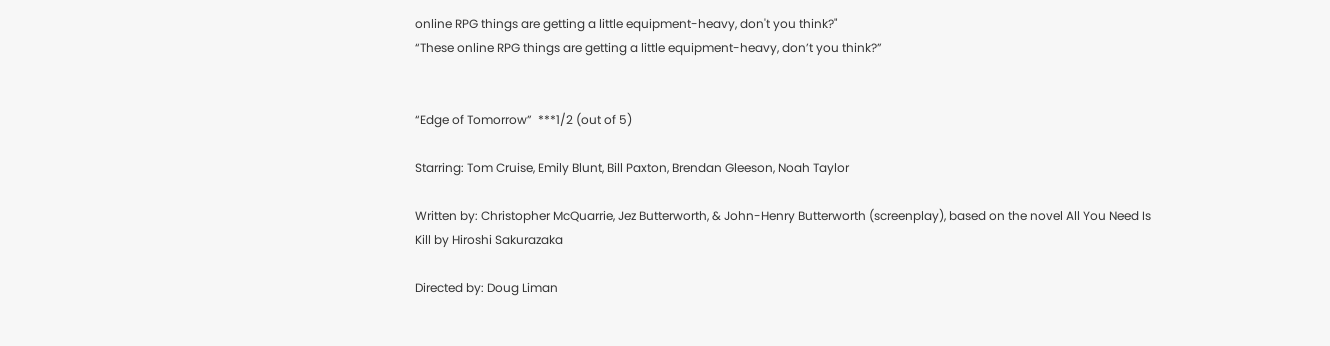online RPG things are getting a little equipment-heavy, don't you think?"
“These online RPG things are getting a little equipment-heavy, don’t you think?”


“Edge of Tomorrow”  ***1/2 (out of 5)

Starring: Tom Cruise, Emily Blunt, Bill Paxton, Brendan Gleeson, Noah Taylor

Written by: Christopher McQuarrie, Jez Butterworth, & John-Henry Butterworth (screenplay), based on the novel All You Need Is Kill by Hiroshi Sakurazaka

Directed by: Doug Liman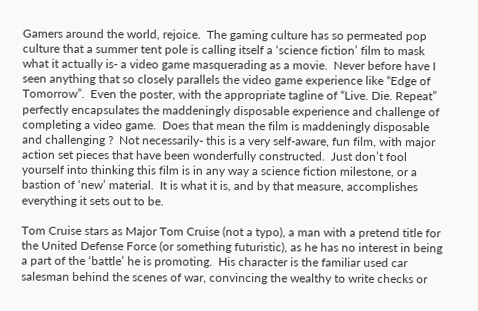Gamers around the world, rejoice.  The gaming culture has so permeated pop culture that a summer tent pole is calling itself a ‘science fiction’ film to mask what it actually is- a video game masquerading as a movie.  Never before have I seen anything that so closely parallels the video game experience like “Edge of Tomorrow”.  Even the poster, with the appropriate tagline of “Live. Die. Repeat” perfectly encapsulates the maddeningly disposable experience and challenge of completing a video game.  Does that mean the film is maddeningly disposable and challenging ?  Not necessarily- this is a very self-aware, fun film, with major action set pieces that have been wonderfully constructed.  Just don’t fool yourself into thinking this film is in any way a science fiction milestone, or a bastion of ‘new’ material.  It is what it is, and by that measure, accomplishes everything it sets out to be.

Tom Cruise stars as Major Tom Cruise (not a typo), a man with a pretend title for the United Defense Force (or something futuristic), as he has no interest in being a part of the ‘battle’ he is promoting.  His character is the familiar used car salesman behind the scenes of war, convincing the wealthy to write checks or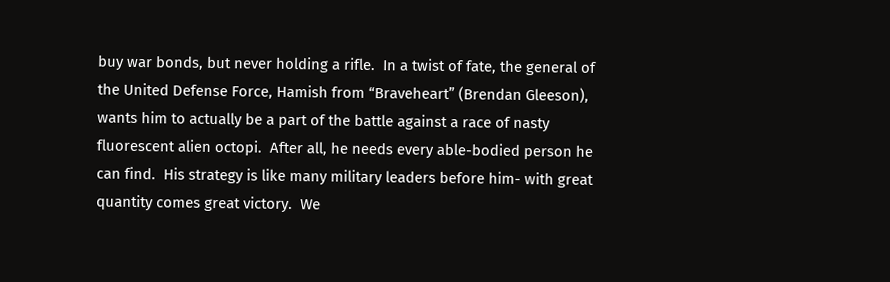buy war bonds, but never holding a rifle.  In a twist of fate, the general of the United Defense Force, Hamish from “Braveheart” (Brendan Gleeson), wants him to actually be a part of the battle against a race of nasty fluorescent alien octopi.  After all, he needs every able-bodied person he can find.  His strategy is like many military leaders before him- with great quantity comes great victory.  We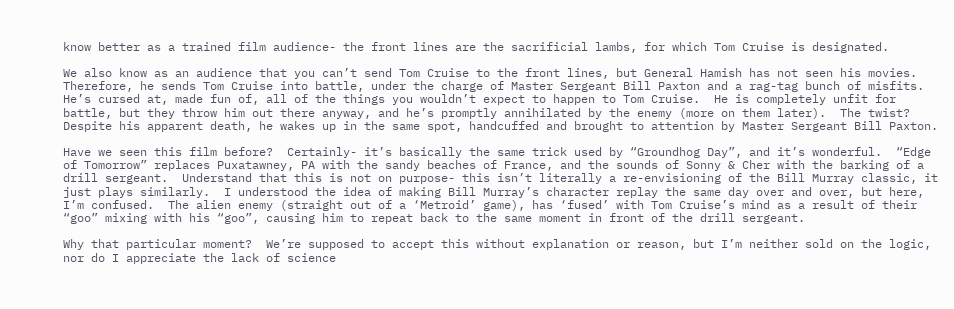know better as a trained film audience- the front lines are the sacrificial lambs, for which Tom Cruise is designated.

We also know as an audience that you can’t send Tom Cruise to the front lines, but General Hamish has not seen his movies.  Therefore, he sends Tom Cruise into battle, under the charge of Master Sergeant Bill Paxton and a rag-tag bunch of misfits.  He’s cursed at, made fun of, all of the things you wouldn’t expect to happen to Tom Cruise.  He is completely unfit for battle, but they throw him out there anyway, and he’s promptly annihilated by the enemy (more on them later).  The twist?  Despite his apparent death, he wakes up in the same spot, handcuffed and brought to attention by Master Sergeant Bill Paxton.

Have we seen this film before?  Certainly- it’s basically the same trick used by “Groundhog Day”, and it’s wonderful.  “Edge of Tomorrow” replaces Puxatawney, PA with the sandy beaches of France, and the sounds of Sonny & Cher with the barking of a drill sergeant.  Understand that this is not on purpose- this isn’t literally a re-envisioning of the Bill Murray classic, it just plays similarly.  I understood the idea of making Bill Murray’s character replay the same day over and over, but here, I’m confused.  The alien enemy (straight out of a ‘Metroid’ game), has ‘fused’ with Tom Cruise’s mind as a result of their “goo” mixing with his “goo”, causing him to repeat back to the same moment in front of the drill sergeant.

Why that particular moment?  We’re supposed to accept this without explanation or reason, but I’m neither sold on the logic, nor do I appreciate the lack of science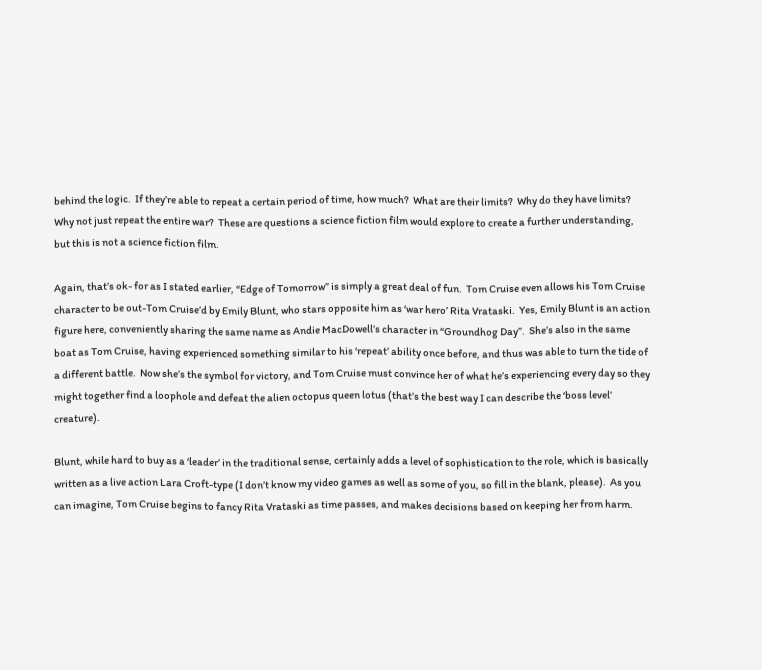behind the logic.  If they’re able to repeat a certain period of time, how much?  What are their limits?  Why do they have limits?  Why not just repeat the entire war?  These are questions a science fiction film would explore to create a further understanding, but this is not a science fiction film.

Again, that’s ok- for as I stated earlier, “Edge of Tomorrow” is simply a great deal of fun.  Tom Cruise even allows his Tom Cruise character to be out-Tom Cruise’d by Emily Blunt, who stars opposite him as ‘war hero’ Rita Vrataski.  Yes, Emily Blunt is an action figure here, conveniently sharing the same name as Andie MacDowell’s character in “Groundhog Day”.  She’s also in the same boat as Tom Cruise, having experienced something similar to his ‘repeat’ ability once before, and thus was able to turn the tide of a different battle.  Now she’s the symbol for victory, and Tom Cruise must convince her of what he’s experiencing every day so they might together find a loophole and defeat the alien octopus queen lotus (that’s the best way I can describe the ‘boss level’ creature).

Blunt, while hard to buy as a ‘leader’ in the traditional sense, certainly adds a level of sophistication to the role, which is basically written as a live action Lara Croft-type (I don’t know my video games as well as some of you, so fill in the blank, please).  As you can imagine, Tom Cruise begins to fancy Rita Vrataski as time passes, and makes decisions based on keeping her from harm.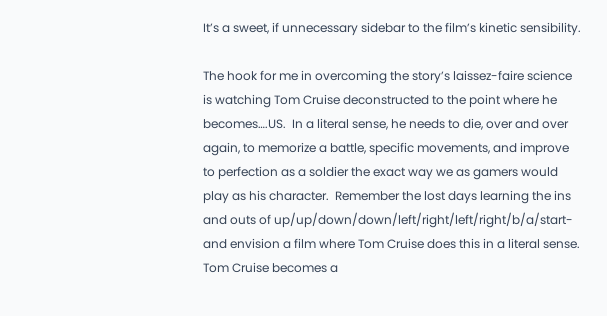It’s a sweet, if unnecessary sidebar to the film’s kinetic sensibility.

The hook for me in overcoming the story’s laissez-faire science is watching Tom Cruise deconstructed to the point where he becomes….US.  In a literal sense, he needs to die, over and over again, to memorize a battle, specific movements, and improve to perfection as a soldier the exact way we as gamers would play as his character.  Remember the lost days learning the ins and outs of up/up/down/down/left/right/left/right/b/a/start- and envision a film where Tom Cruise does this in a literal sense.  Tom Cruise becomes a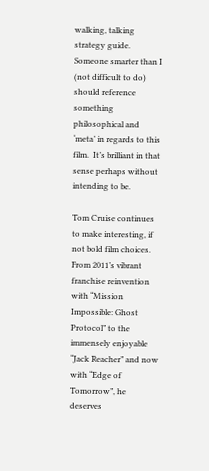walking, talking strategy guide.  Someone smarter than I (not difficult to do) should reference something philosophical and ‘meta’ in regards to this film.  It’s brilliant in that sense perhaps without intending to be.

Tom Cruise continues to make interesting, if not bold film choices.  From 2011’s vibrant franchise reinvention with “Mission Impossible: Ghost Protocol” to the immensely enjoyable “Jack Reacher” and now with “Edge of Tomorrow”, he deserves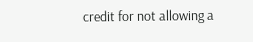credit for not allowing a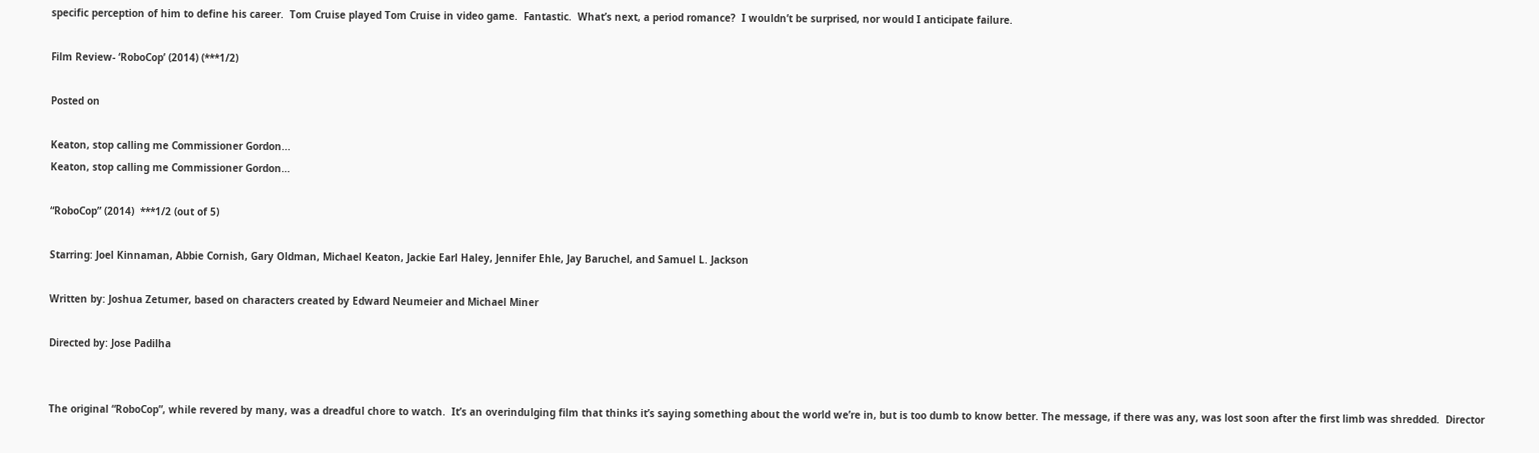specific perception of him to define his career.  Tom Cruise played Tom Cruise in video game.  Fantastic.  What’s next, a period romance?  I wouldn’t be surprised, nor would I anticipate failure.

Film Review- ‘RoboCop’ (2014) (***1/2)

Posted on

Keaton, stop calling me Commissioner Gordon...
Keaton, stop calling me Commissioner Gordon…

“RoboCop” (2014)  ***1/2 (out of 5)

Starring: Joel Kinnaman, Abbie Cornish, Gary Oldman, Michael Keaton, Jackie Earl Haley, Jennifer Ehle, Jay Baruchel, and Samuel L. Jackson

Written by: Joshua Zetumer, based on characters created by Edward Neumeier and Michael Miner

Directed by: Jose Padilha


The original “RoboCop”, while revered by many, was a dreadful chore to watch.  It’s an overindulging film that thinks it’s saying something about the world we’re in, but is too dumb to know better. The message, if there was any, was lost soon after the first limb was shredded.  Director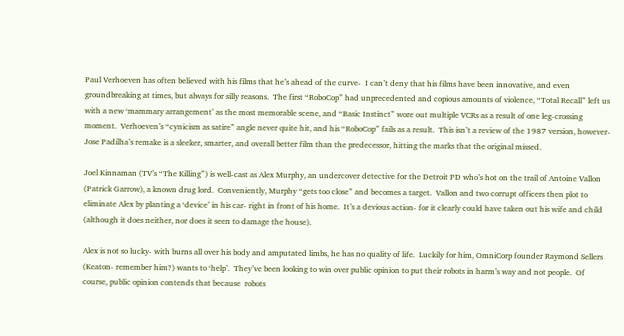Paul Verhoeven has often believed with his films that he’s ahead of the curve-  I can’t deny that his films have been innovative, and even groundbreaking at times, but always for silly reasons.  The first “RoboCop” had unprecedented and copious amounts of violence, “Total Recall” left us with a new ‘mammary arrangement’ as the most memorable scene, and “Basic Instinct” wore out multiple VCRs as a result of one leg-crossing moment.  Verhoeven’s “cynicism as satire” angle never quite hit, and his “RoboCop” fails as a result.  This isn’t a review of the 1987 version, however- Jose Padilha’s remake is a sleeker, smarter, and overall better film than the predecessor, hitting the marks that the original missed.

Joel Kinnaman (TV’s “The Killing”) is well-cast as Alex Murphy, an undercover detective for the Detroit PD who’s hot on the trail of Antoine Vallon (Patrick Garrow), a known drug lord.  Conveniently, Murphy “gets too close” and becomes a target.  Vallon and two corrupt officers then plot to eliminate Alex by planting a ‘device’ in his car- right in front of his home.  It’s a devious action- for it clearly could have taken out his wife and child (although it does neither, nor does it seen to damage the house).

Alex is not so lucky- with burns all over his body and amputated limbs, he has no quality of life.  Luckily for him, OmniCorp founder Raymond Sellers (Keaton- remember him?) wants to ‘help’.  They’ve been looking to win over public opinion to put their robots in harm’s way and not people.  Of course, public opinion contends that because  robots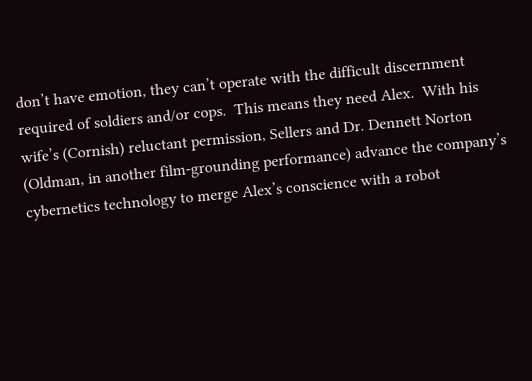don’t have emotion, they can’t operate with the difficult discernment required of soldiers and/or cops.  This means they need Alex.  With his wife’s (Cornish) reluctant permission, Sellers and Dr. Dennett Norton (Oldman, in another film-grounding performance) advance the company’s cybernetics technology to merge Alex’s conscience with a robot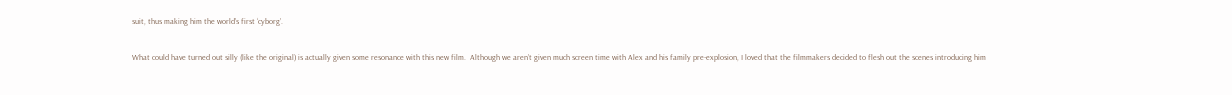suit, thus making him the world’s first ‘cyborg’.

What could have turned out silly (like the original) is actually given some resonance with this new film.  Although we aren’t given much screen time with Alex and his family pre-explosion, I loved that the filmmakers decided to flesh out the scenes introducing him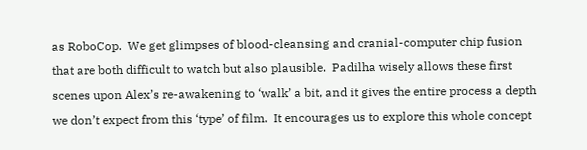as RoboCop.  We get glimpses of blood-cleansing and cranial-computer chip fusion that are both difficult to watch but also plausible.  Padilha wisely allows these first scenes upon Alex’s re-awakening to ‘walk’ a bit, and it gives the entire process a depth we don’t expect from this ‘type’ of film.  It encourages us to explore this whole concept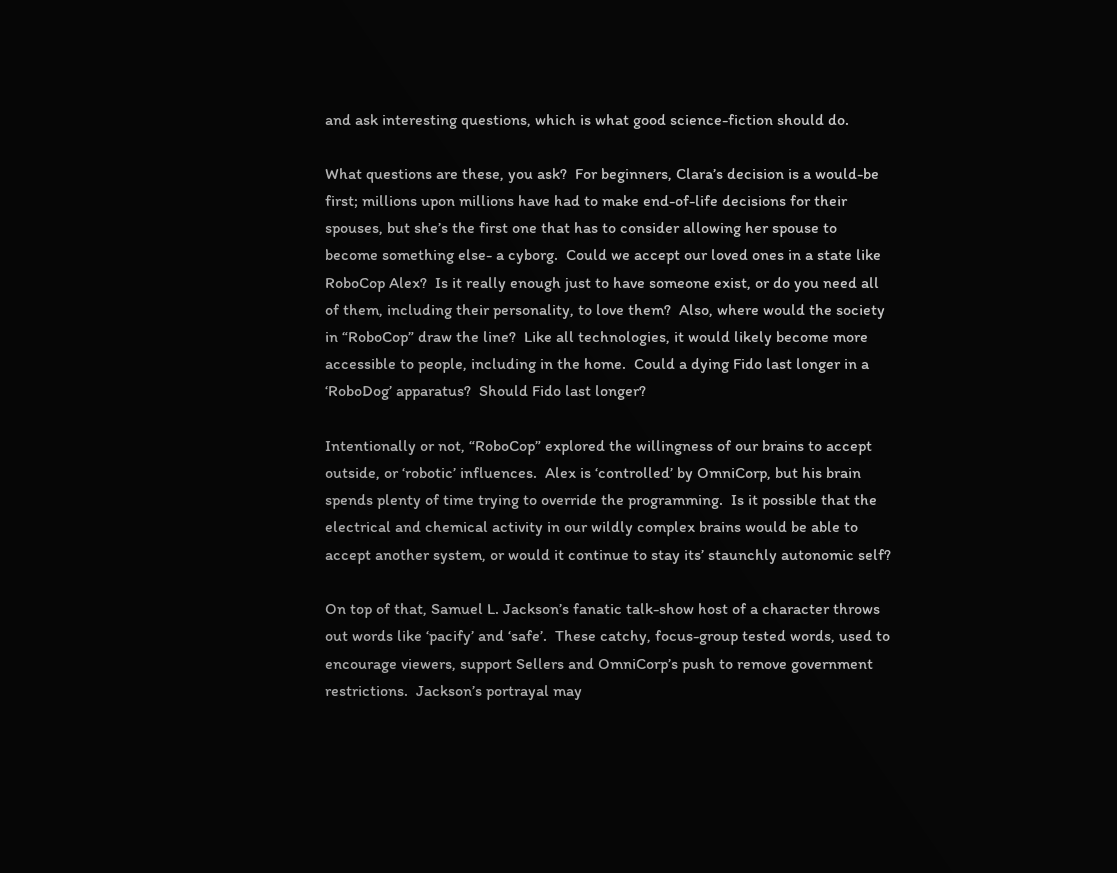and ask interesting questions, which is what good science-fiction should do.

What questions are these, you ask?  For beginners, Clara’s decision is a would-be first; millions upon millions have had to make end-of-life decisions for their spouses, but she’s the first one that has to consider allowing her spouse to become something else- a cyborg.  Could we accept our loved ones in a state like RoboCop Alex?  Is it really enough just to have someone exist, or do you need all of them, including their personality, to love them?  Also, where would the society in “RoboCop” draw the line?  Like all technologies, it would likely become more accessible to people, including in the home.  Could a dying Fido last longer in a ‘RoboDog’ apparatus?  Should Fido last longer?

Intentionally or not, “RoboCop” explored the willingness of our brains to accept outside, or ‘robotic’ influences.  Alex is ‘controlled’ by OmniCorp, but his brain spends plenty of time trying to override the programming.  Is it possible that the electrical and chemical activity in our wildly complex brains would be able to accept another system, or would it continue to stay its’ staunchly autonomic self?

On top of that, Samuel L. Jackson’s fanatic talk-show host of a character throws out words like ‘pacify’ and ‘safe’.  These catchy, focus-group tested words, used to encourage viewers, support Sellers and OmniCorp’s push to remove government restrictions.  Jackson’s portrayal may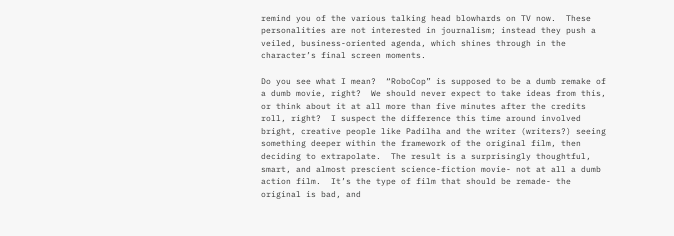remind you of the various talking head blowhards on TV now.  These personalities are not interested in journalism; instead they push a veiled, business-oriented agenda, which shines through in the character’s final screen moments.

Do you see what I mean?  “RoboCop” is supposed to be a dumb remake of a dumb movie, right?  We should never expect to take ideas from this, or think about it at all more than five minutes after the credits roll, right?  I suspect the difference this time around involved bright, creative people like Padilha and the writer (writers?) seeing something deeper within the framework of the original film, then deciding to extrapolate.  The result is a surprisingly thoughtful, smart, and almost prescient science-fiction movie- not at all a dumb action film.  It’s the type of film that should be remade- the original is bad, and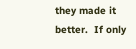they made it better.  If only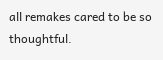all remakes cared to be so thoughtful.